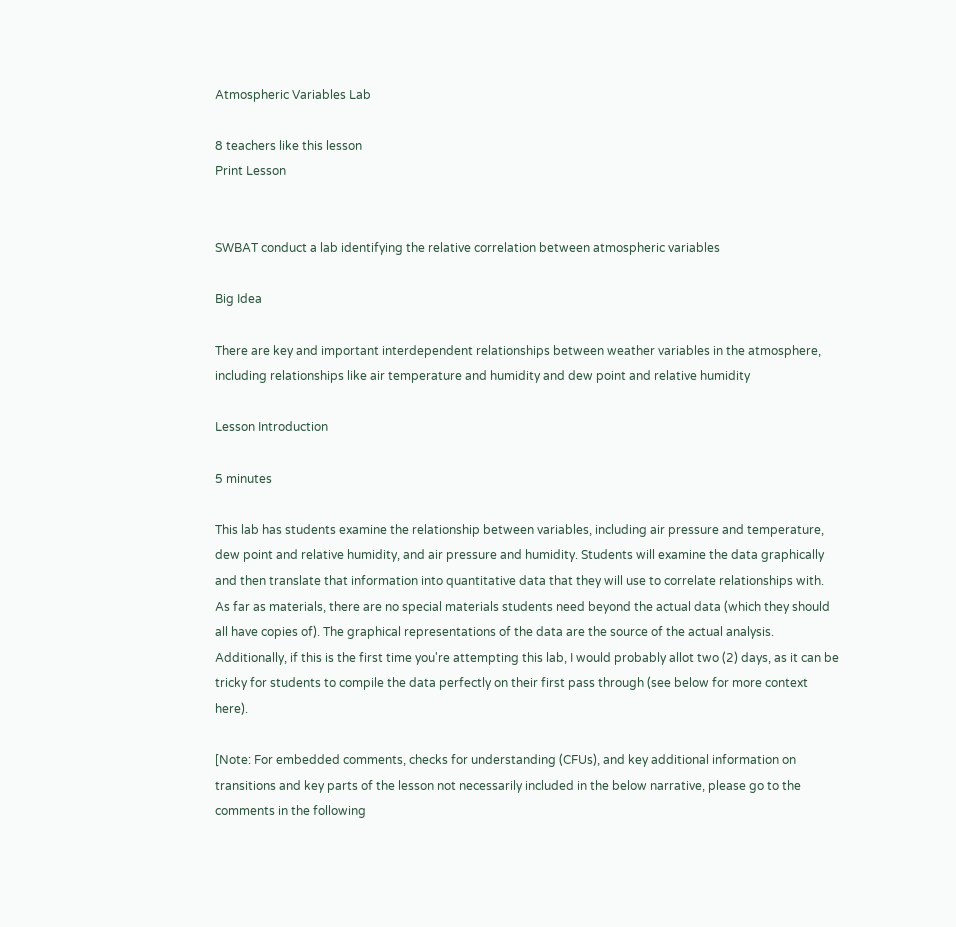Atmospheric Variables Lab

8 teachers like this lesson
Print Lesson


SWBAT conduct a lab identifying the relative correlation between atmospheric variables

Big Idea

There are key and important interdependent relationships between weather variables in the atmosphere, including relationships like air temperature and humidity and dew point and relative humidity

Lesson Introduction

5 minutes

This lab has students examine the relationship between variables, including air pressure and temperature, dew point and relative humidity, and air pressure and humidity. Students will examine the data graphically and then translate that information into quantitative data that they will use to correlate relationships with. As far as materials, there are no special materials students need beyond the actual data (which they should all have copies of). The graphical representations of the data are the source of the actual analysis. Additionally, if this is the first time you're attempting this lab, I would probably allot two (2) days, as it can be tricky for students to compile the data perfectly on their first pass through (see below for more context here).

[Note: For embedded comments, checks for understanding (CFUs), and key additional information on transitions and key parts of the lesson not necessarily included in the below narrative, please go to the comments in the following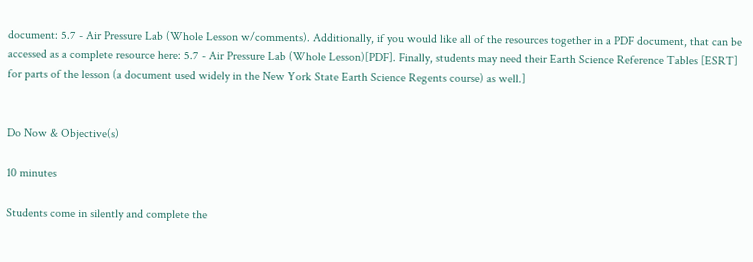document: 5.7 - Air Pressure Lab (Whole Lesson w/comments). Additionally, if you would like all of the resources together in a PDF document, that can be accessed as a complete resource here: 5.7 - Air Pressure Lab (Whole Lesson)[PDF]. Finally, students may need their Earth Science Reference Tables [ESRT] for parts of the lesson (a document used widely in the New York State Earth Science Regents course) as well.]


Do Now & Objective(s)

10 minutes

Students come in silently and complete the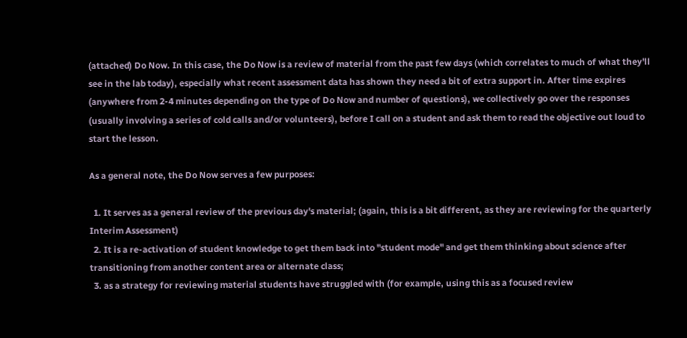(attached) Do Now. In this case, the Do Now is a review of material from the past few days (which correlates to much of what they'll see in the lab today), especially what recent assessment data has shown they need a bit of extra support in. After time expires (anywhere from 2-4 minutes depending on the type of Do Now and number of questions), we collectively go over the responses (usually involving a series of cold calls and/or volunteers), before I call on a student and ask them to read the objective out loud to start the lesson.

As a general note, the Do Now serves a few purposes:

  1. It serves as a general review of the previous day's material; (again, this is a bit different, as they are reviewing for the quarterly Interim Assessment)
  2. It is a re-activation of student knowledge to get them back into "student mode" and get them thinking about science after transitioning from another content area or alternate class;
  3. as a strategy for reviewing material students have struggled with (for example, using this as a focused review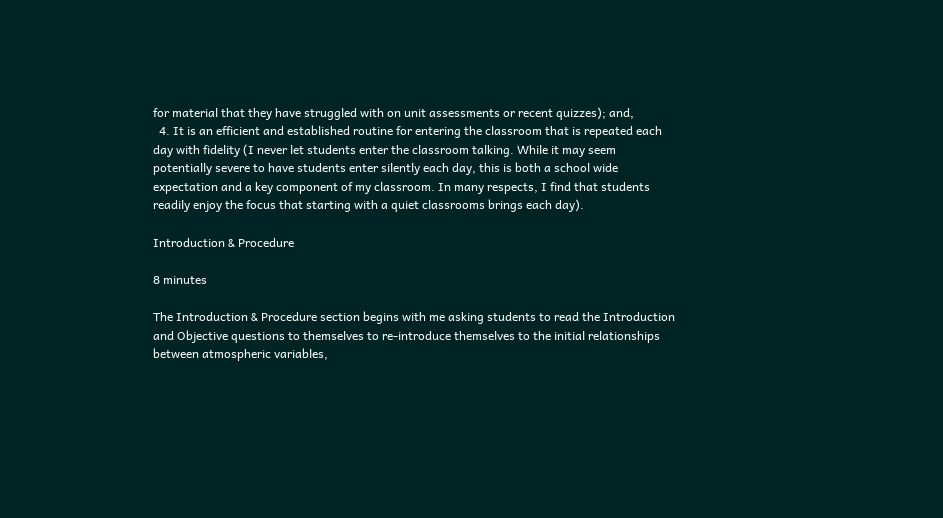for material that they have struggled with on unit assessments or recent quizzes); and,
  4. It is an efficient and established routine for entering the classroom that is repeated each day with fidelity (I never let students enter the classroom talking. While it may seem potentially severe to have students enter silently each day, this is both a school wide expectation and a key component of my classroom. In many respects, I find that students readily enjoy the focus that starting with a quiet classrooms brings each day).

Introduction & Procedure

8 minutes

The Introduction & Procedure section begins with me asking students to read the Introduction and Objective questions to themselves to re-introduce themselves to the initial relationships between atmospheric variables,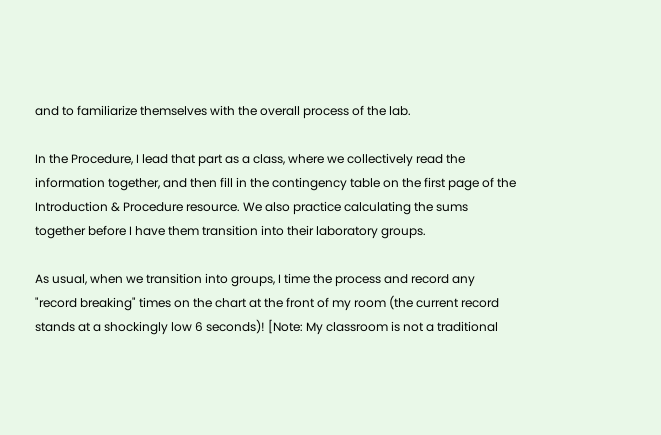and to familiarize themselves with the overall process of the lab.

In the Procedure, I lead that part as a class, where we collectively read the information together, and then fill in the contingency table on the first page of the Introduction & Procedure resource. We also practice calculating the sums together before I have them transition into their laboratory groups.

As usual, when we transition into groups, I time the process and record any "record breaking" times on the chart at the front of my room (the current record stands at a shockingly low 6 seconds)! [Note: My classroom is not a traditional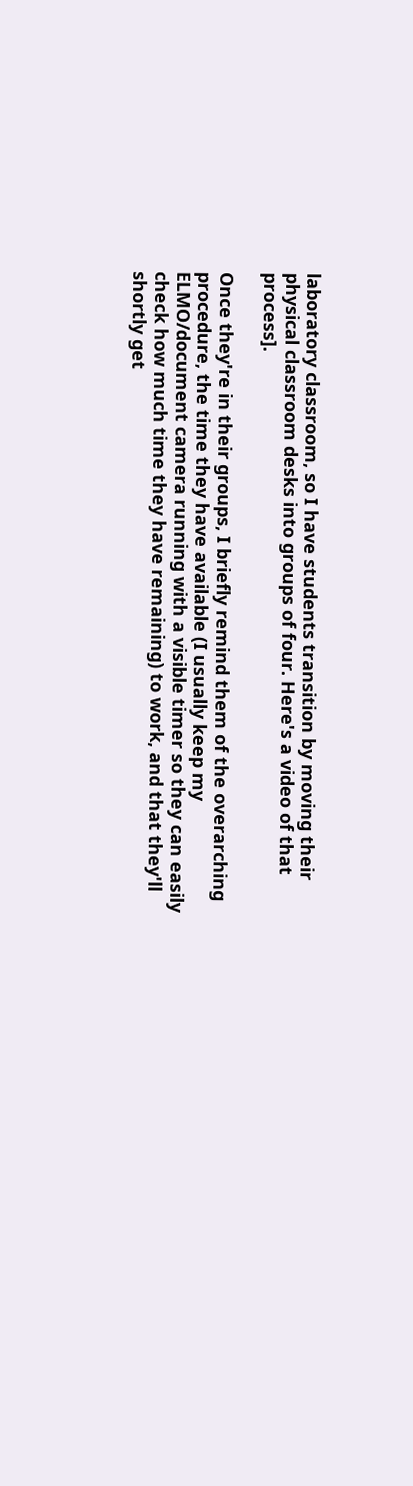laboratory classroom, so I have students transition by moving their physical classroom desks into groups of four. Here's a video of that process].

Once they're in their groups, I briefly remind them of the overarching procedure, the time they have available (I usually keep my ELMO/document camera running with a visible timer so they can easily check how much time they have remaining) to work, and that they'll shortly get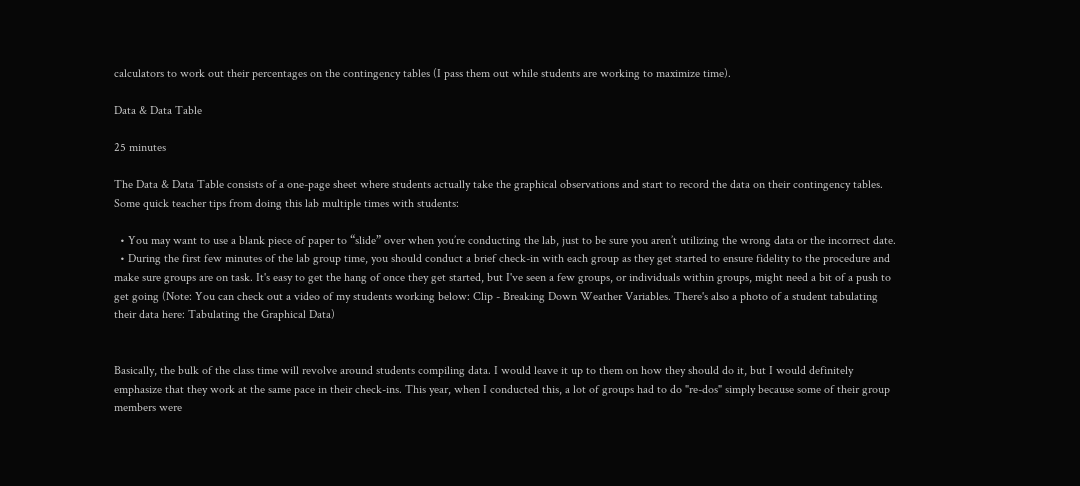calculators to work out their percentages on the contingency tables (I pass them out while students are working to maximize time).

Data & Data Table

25 minutes

The Data & Data Table consists of a one-page sheet where students actually take the graphical observations and start to record the data on their contingency tables. Some quick teacher tips from doing this lab multiple times with students:

  • You may want to use a blank piece of paper to “slide” over when you’re conducting the lab, just to be sure you aren’t utilizing the wrong data or the incorrect date.
  • During the first few minutes of the lab group time, you should conduct a brief check-in with each group as they get started to ensure fidelity to the procedure and make sure groups are on task. It's easy to get the hang of once they get started, but I've seen a few groups, or individuals within groups, might need a bit of a push to get going (Note: You can check out a video of my students working below: Clip - Breaking Down Weather Variables. There's also a photo of a student tabulating their data here: Tabulating the Graphical Data)


Basically, the bulk of the class time will revolve around students compiling data. I would leave it up to them on how they should do it, but I would definitely emphasize that they work at the same pace in their check-ins. This year, when I conducted this, a lot of groups had to do "re-dos" simply because some of their group members were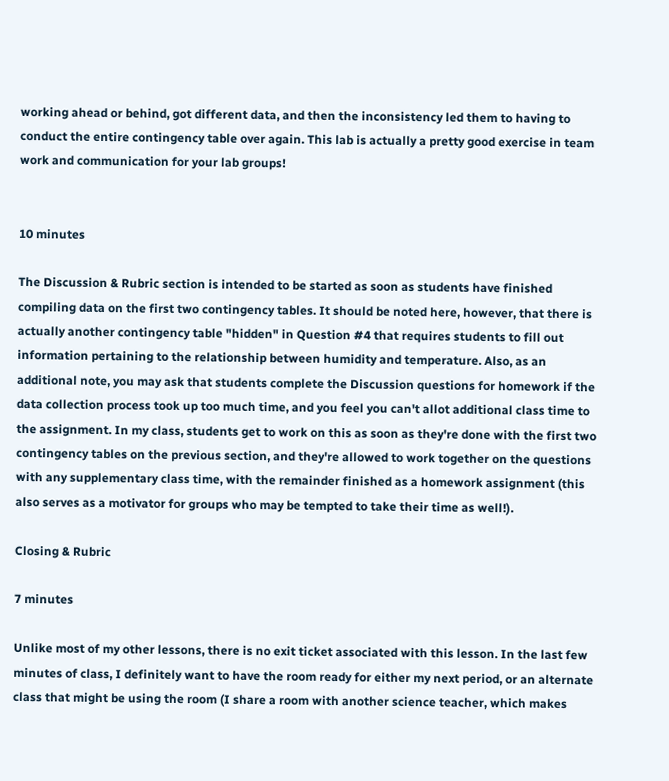working ahead or behind, got different data, and then the inconsistency led them to having to conduct the entire contingency table over again. This lab is actually a pretty good exercise in team work and communication for your lab groups!


10 minutes

The Discussion & Rubric section is intended to be started as soon as students have finished compiling data on the first two contingency tables. It should be noted here, however, that there is actually another contingency table "hidden" in Question #4 that requires students to fill out information pertaining to the relationship between humidity and temperature. Also, as an additional note, you may ask that students complete the Discussion questions for homework if the data collection process took up too much time, and you feel you can't allot additional class time to the assignment. In my class, students get to work on this as soon as they're done with the first two contingency tables on the previous section, and they're allowed to work together on the questions with any supplementary class time, with the remainder finished as a homework assignment (this also serves as a motivator for groups who may be tempted to take their time as well!).

Closing & Rubric

7 minutes

Unlike most of my other lessons, there is no exit ticket associated with this lesson. In the last few minutes of class, I definitely want to have the room ready for either my next period, or an alternate class that might be using the room (I share a room with another science teacher, which makes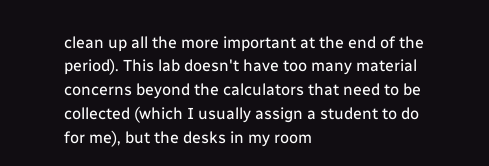clean up all the more important at the end of the period). This lab doesn't have too many material concerns beyond the calculators that need to be collected (which I usually assign a student to do for me), but the desks in my room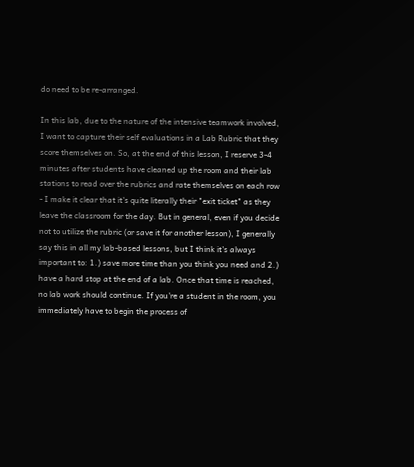do need to be re-arranged.

In this lab, due to the nature of the intensive teamwork involved, I want to capture their self evaluations in a Lab Rubric that they score themselves on. So, at the end of this lesson, I reserve 3-4 minutes after students have cleaned up the room and their lab stations to read over the rubrics and rate themselves on each row - I make it clear that it's quite literally their "exit ticket" as they leave the classroom for the day. But in general, even if you decide not to utilize the rubric (or save it for another lesson), I generally say this in all my lab-based lessons, but I think it's always important to: 1.) save more time than you think you need and 2.) have a hard stop at the end of a lab. Once that time is reached, no lab work should continue. If you're a student in the room, you immediately have to begin the process of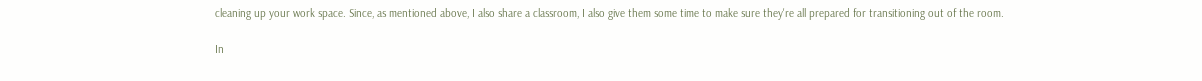cleaning up your work space. Since, as mentioned above, I also share a classroom, I also give them some time to make sure they're all prepared for transitioning out of the room.

In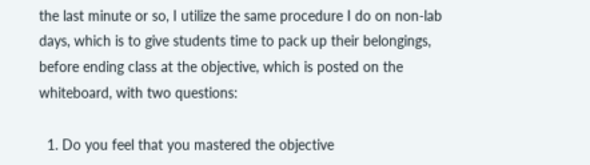the last minute or so, I utilize the same procedure I do on non-lab days, which is to give students time to pack up their belongings, before ending class at the objective, which is posted on the whiteboard, with two questions:

  1. Do you feel that you mastered the objective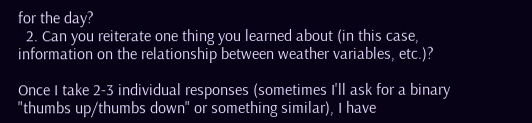for the day?
  2. Can you reiterate one thing you learned about (in this case, information on the relationship between weather variables, etc.)?

Once I take 2-3 individual responses (sometimes I'll ask for a binary "thumbs up/thumbs down" or something similar), I have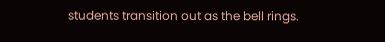students transition out as the bell rings.